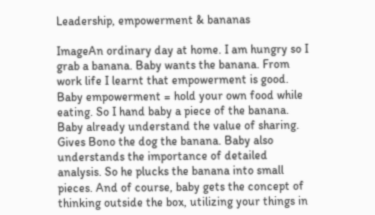Leadership, empowerment & bananas

ImageAn ordinary day at home. I am hungry so I grab a banana. Baby wants the banana. From work life I learnt that empowerment is good.  Baby empowerment = hold your own food while eating. So I hand baby a piece of the banana. Baby already understand the value of sharing. Gives Bono the dog the banana. Baby also understands the importance of detailed analysis. So he plucks the banana into small pieces. And of course, baby gets the concept of thinking outside the box, utilizing your things in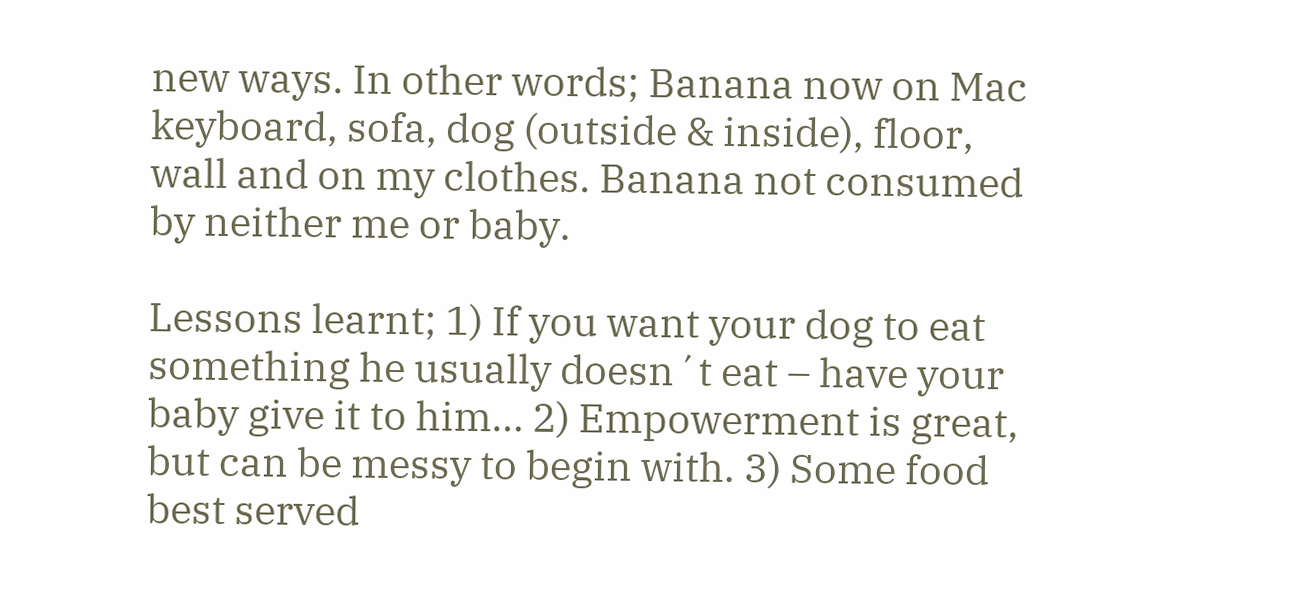new ways. In other words; Banana now on Mac keyboard, sofa, dog (outside & inside), floor, wall and on my clothes. Banana not consumed by neither me or baby.

Lessons learnt; 1) If you want your dog to eat something he usually doesn´t eat – have your baby give it to him… 2) Empowerment is great, but can be messy to begin with. 3) Some food best served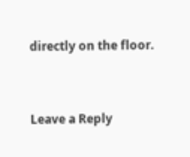directly on the floor.


Leave a Reply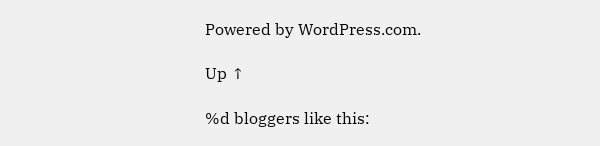Powered by WordPress.com.

Up ↑

%d bloggers like this: